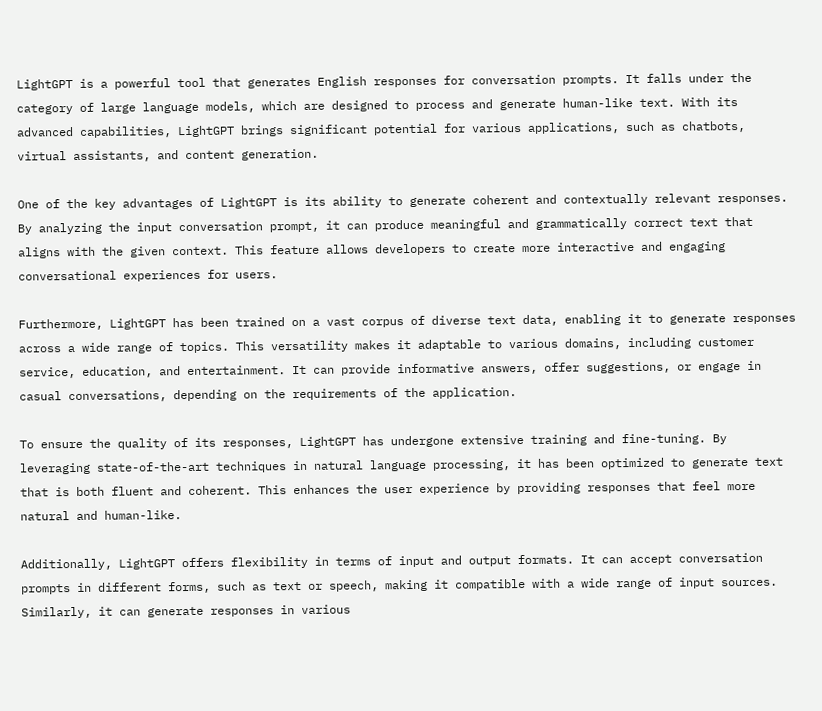LightGPT is a powerful tool that generates English responses for conversation prompts. It falls under the category of large language models, which are designed to process and generate human-like text. With its advanced capabilities, LightGPT brings significant potential for various applications, such as chatbots, virtual assistants, and content generation.

One of the key advantages of LightGPT is its ability to generate coherent and contextually relevant responses. By analyzing the input conversation prompt, it can produce meaningful and grammatically correct text that aligns with the given context. This feature allows developers to create more interactive and engaging conversational experiences for users.

Furthermore, LightGPT has been trained on a vast corpus of diverse text data, enabling it to generate responses across a wide range of topics. This versatility makes it adaptable to various domains, including customer service, education, and entertainment. It can provide informative answers, offer suggestions, or engage in casual conversations, depending on the requirements of the application.

To ensure the quality of its responses, LightGPT has undergone extensive training and fine-tuning. By leveraging state-of-the-art techniques in natural language processing, it has been optimized to generate text that is both fluent and coherent. This enhances the user experience by providing responses that feel more natural and human-like.

Additionally, LightGPT offers flexibility in terms of input and output formats. It can accept conversation prompts in different forms, such as text or speech, making it compatible with a wide range of input sources. Similarly, it can generate responses in various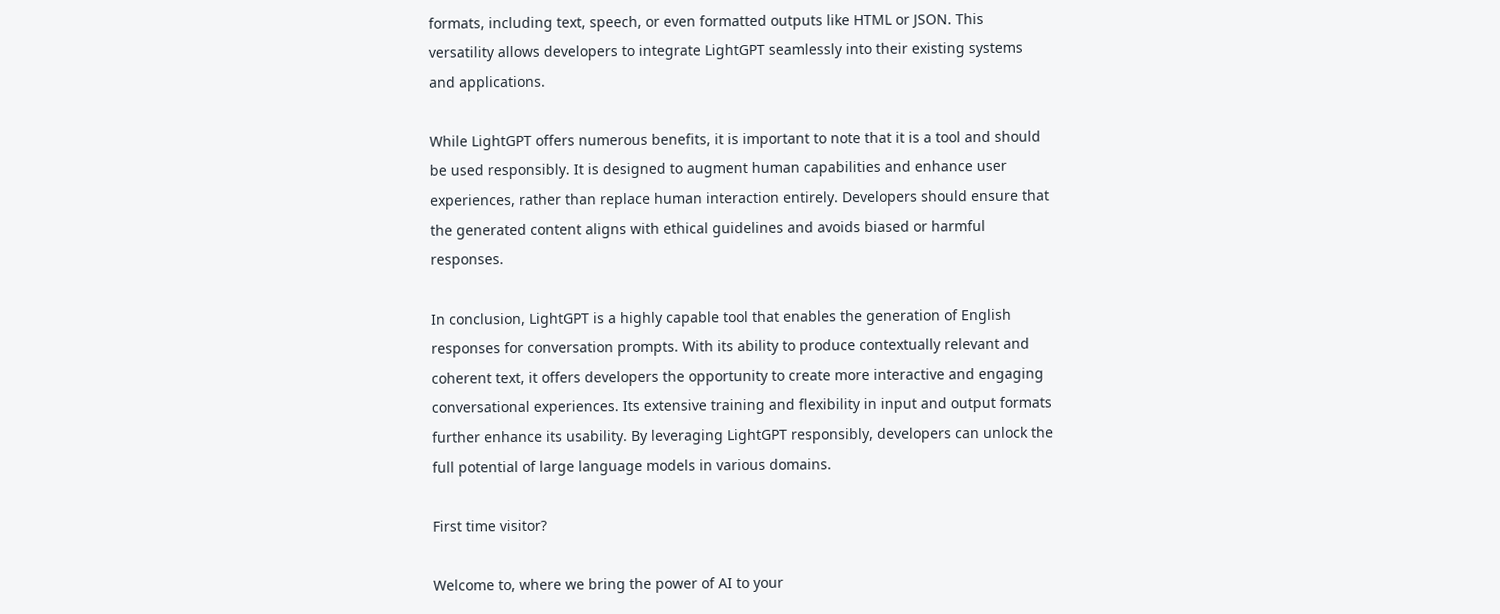formats, including text, speech, or even formatted outputs like HTML or JSON. This versatility allows developers to integrate LightGPT seamlessly into their existing systems and applications.

While LightGPT offers numerous benefits, it is important to note that it is a tool and should be used responsibly. It is designed to augment human capabilities and enhance user experiences, rather than replace human interaction entirely. Developers should ensure that the generated content aligns with ethical guidelines and avoids biased or harmful responses.

In conclusion, LightGPT is a highly capable tool that enables the generation of English responses for conversation prompts. With its ability to produce contextually relevant and coherent text, it offers developers the opportunity to create more interactive and engaging conversational experiences. Its extensive training and flexibility in input and output formats further enhance its usability. By leveraging LightGPT responsibly, developers can unlock the full potential of large language models in various domains.

First time visitor?

Welcome to, where we bring the power of AI to your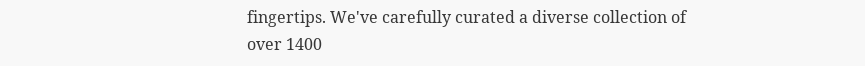fingertips. We've carefully curated a diverse collection of over 1400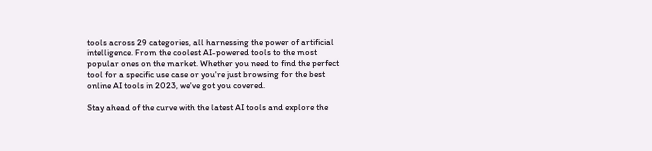tools across 29 categories, all harnessing the power of artificial intelligence. From the coolest AI-powered tools to the most popular ones on the market. Whether you need to find the perfect tool for a specific use case or you're just browsing for the best online AI tools in 2023, we've got you covered.

Stay ahead of the curve with the latest AI tools and explore the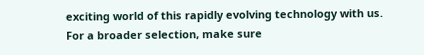exciting world of this rapidly evolving technology with us. For a broader selection, make sure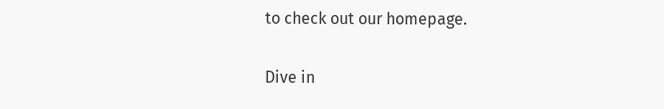to check out our homepage.

Dive in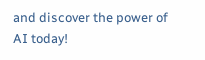and discover the power of AI today!